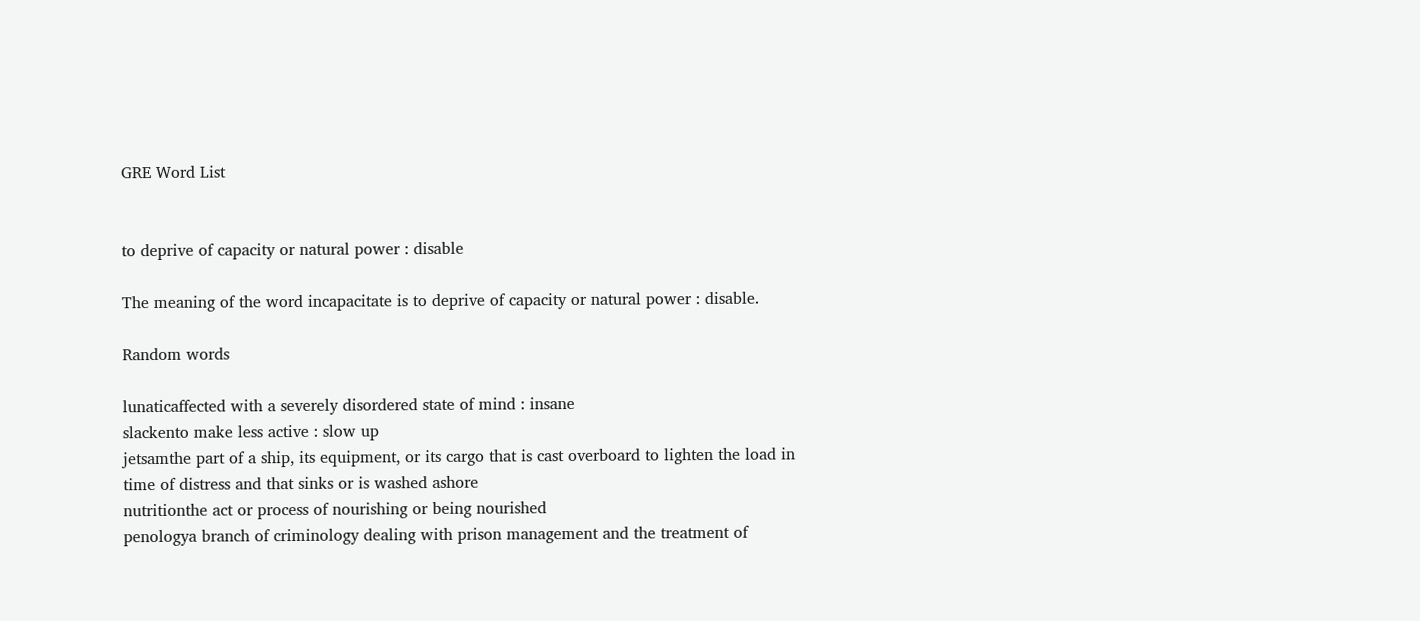GRE Word List


to deprive of capacity or natural power : disable

The meaning of the word incapacitate is to deprive of capacity or natural power : disable.

Random words

lunaticaffected with a severely disordered state of mind : insane
slackento make less active : slow up
jetsamthe part of a ship, its equipment, or its cargo that is cast overboard to lighten the load in time of distress and that sinks or is washed ashore
nutritionthe act or process of nourishing or being nourished
penologya branch of criminology dealing with prison management and the treatment of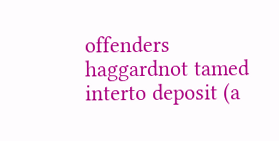offenders
haggardnot tamed
interto deposit (a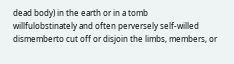dead body) in the earth or in a tomb
willfulobstinately and often perversely self-willed
dismemberto cut off or disjoin the limbs, members, or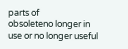parts of
obsoleteno longer in use or no longer useful